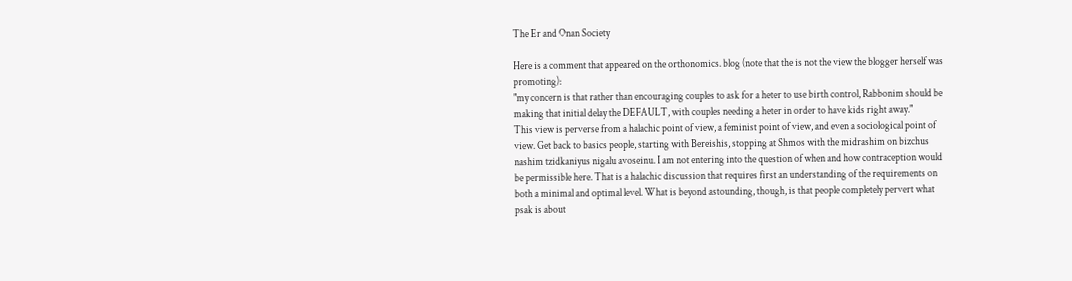The Er and Onan Society

Here is a comment that appeared on the orthonomics. blog (note that the is not the view the blogger herself was promoting):
"my concern is that rather than encouraging couples to ask for a heter to use birth control, Rabbonim should be making that initial delay the DEFAULT, with couples needing a heter in order to have kids right away."
This view is perverse from a halachic point of view, a feminist point of view, and even a sociological point of view. Get back to basics people, starting with Bereishis, stopping at Shmos with the midrashim on bizchus nashim tzidkaniyus nigalu avoseinu. I am not entering into the question of when and how contraception would be permissible here. That is a halachic discussion that requires first an understanding of the requirements on both a minimal and optimal level. What is beyond astounding, though, is that people completely pervert what psak is about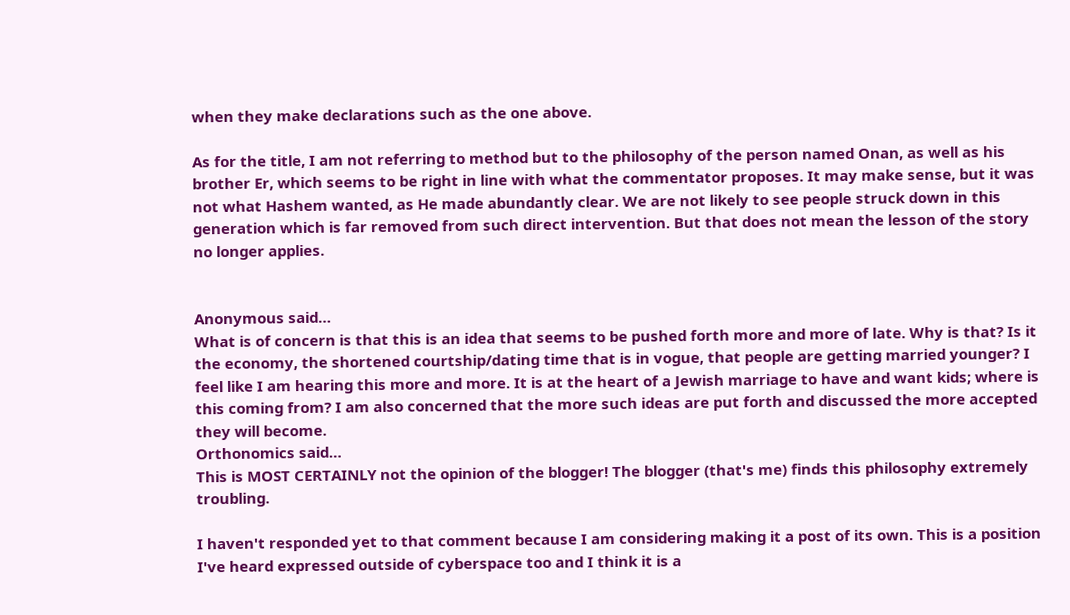when they make declarations such as the one above.

As for the title, I am not referring to method but to the philosophy of the person named Onan, as well as his brother Er, which seems to be right in line with what the commentator proposes. It may make sense, but it was not what Hashem wanted, as He made abundantly clear. We are not likely to see people struck down in this generation which is far removed from such direct intervention. But that does not mean the lesson of the story no longer applies.


Anonymous said…
What is of concern is that this is an idea that seems to be pushed forth more and more of late. Why is that? Is it the economy, the shortened courtship/dating time that is in vogue, that people are getting married younger? I feel like I am hearing this more and more. It is at the heart of a Jewish marriage to have and want kids; where is this coming from? I am also concerned that the more such ideas are put forth and discussed the more accepted they will become.
Orthonomics said…
This is MOST CERTAINLY not the opinion of the blogger! The blogger (that's me) finds this philosophy extremely troubling.

I haven't responded yet to that comment because I am considering making it a post of its own. This is a position I've heard expressed outside of cyberspace too and I think it is a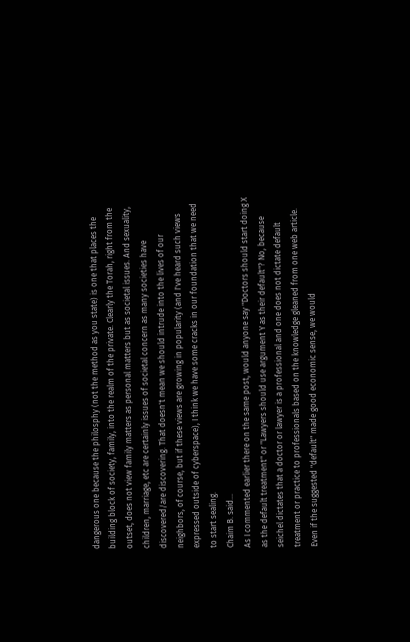dangerous one because the philosphy (not the method as you state) is one that places the building block of society, family, into the realm of the private. Clearly the Torah, right from the outset, does not view family matters as personal matters but as societal issues. And sexuality, children, marriage, etc are certainly issues of societal concern as many societies have discovered/are discovering. That doesn't mean we should intrude into the lives of our neighbors, of course, but if these views are growing in popularity (and I've heard such views expressed outside of cyberspace), I think we have some cracks in our foundation that we need to start sealing.
Chaim B. said…
As I commented earlier there on the same post, would anyone say "Doctors should start doing X as the default treatment" or "Lawyers should use argument Y as their default"? No, because seichel dictates that a doctor or lawyer is a professional and one does not dictate default treatment or practice to professionals based on the knowledge gleaned from one web article. Even if the suggested "default" made good economic sense, we would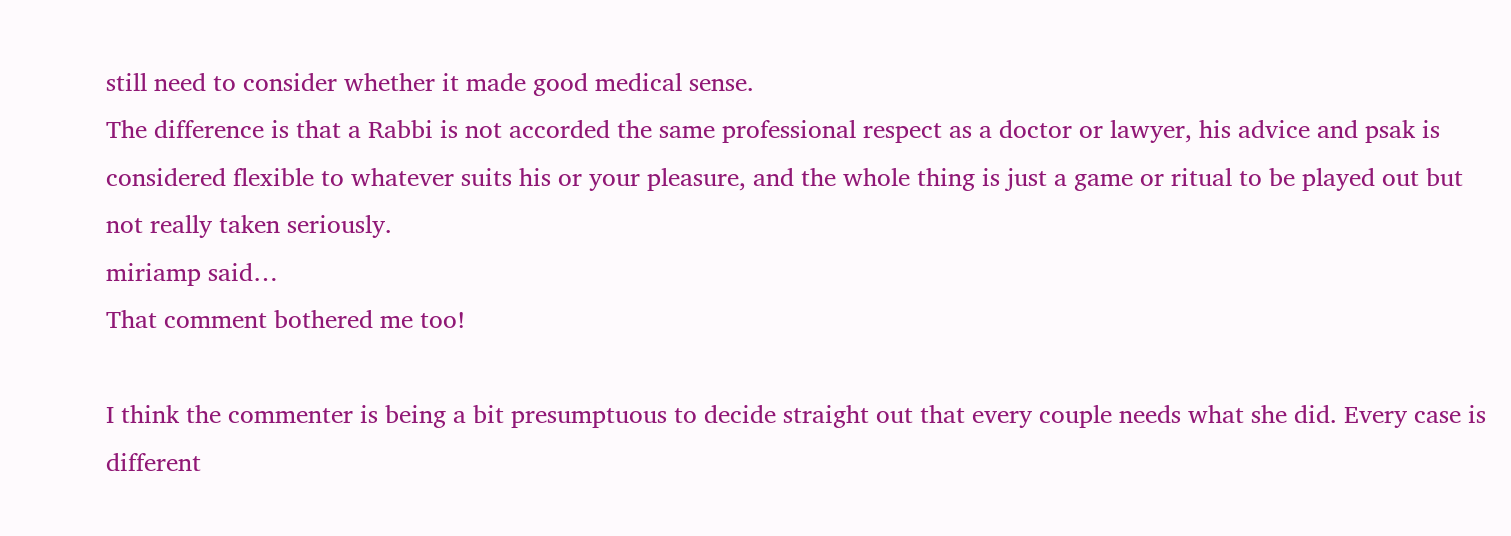still need to consider whether it made good medical sense.
The difference is that a Rabbi is not accorded the same professional respect as a doctor or lawyer, his advice and psak is considered flexible to whatever suits his or your pleasure, and the whole thing is just a game or ritual to be played out but not really taken seriously.
miriamp said…
That comment bothered me too!

I think the commenter is being a bit presumptuous to decide straight out that every couple needs what she did. Every case is different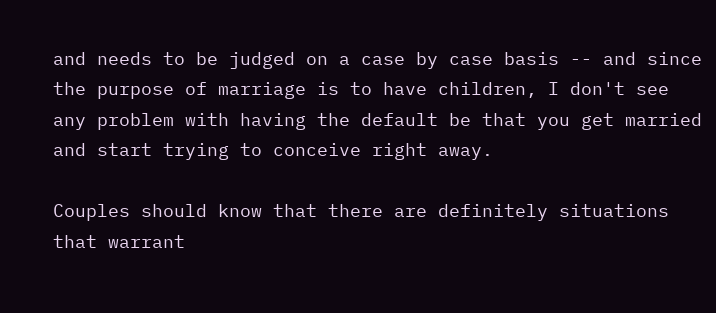and needs to be judged on a case by case basis -- and since the purpose of marriage is to have children, I don't see any problem with having the default be that you get married and start trying to conceive right away.

Couples should know that there are definitely situations that warrant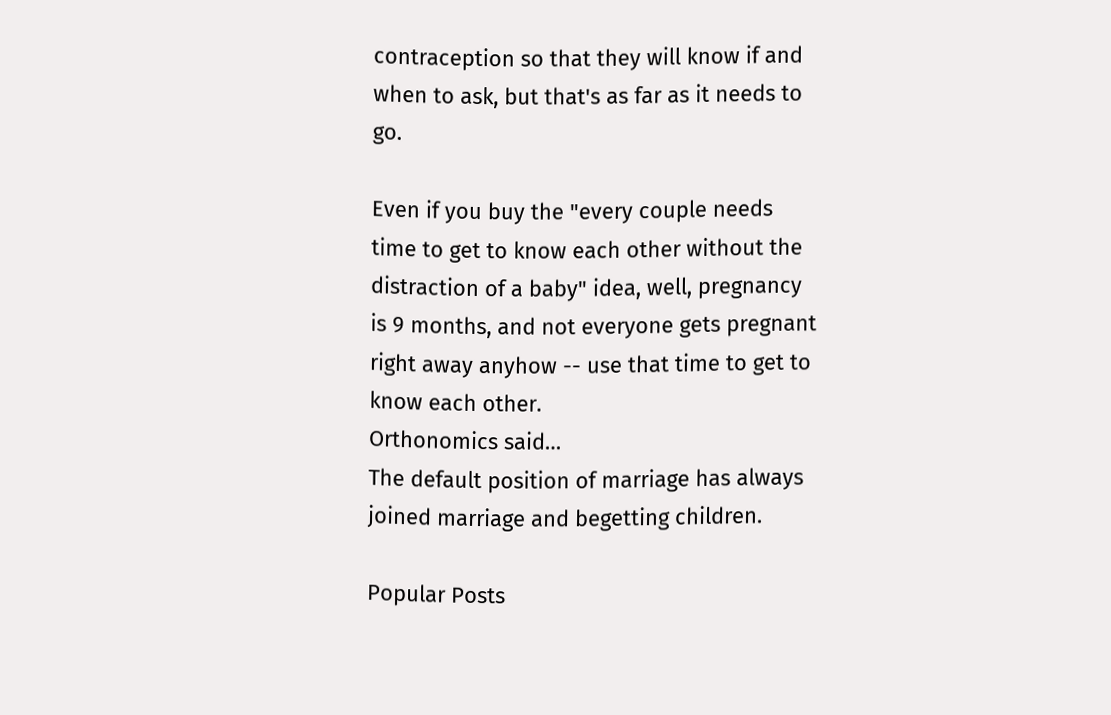contraception so that they will know if and when to ask, but that's as far as it needs to go.

Even if you buy the "every couple needs time to get to know each other without the distraction of a baby" idea, well, pregnancy is 9 months, and not everyone gets pregnant right away anyhow -- use that time to get to know each other.
Orthonomics said…
The default position of marriage has always joined marriage and begetting children.

Popular Posts